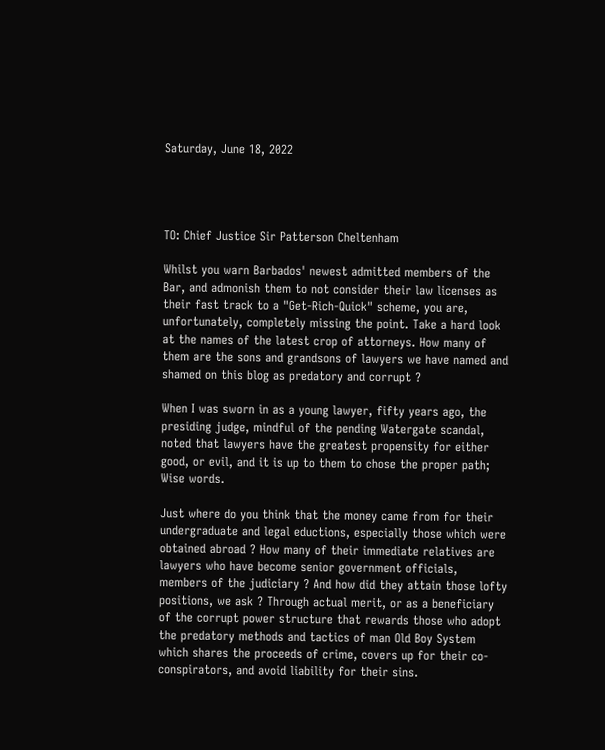Saturday, June 18, 2022




TO: Chief Justice Sir Patterson Cheltenham

Whilst you warn Barbados' newest admitted members of the Bar, and admonish them to not consider their law licenses as their fast track to a "Get-Rich-Quick" scheme, you are, unfortunately, completely missing the point. Take a hard look at the names of the latest crop of attorneys. How many of them are the sons and grandsons of lawyers we have named and shamed on this blog as predatory and corrupt ?

When I was sworn in as a young lawyer, fifty years ago, the presiding judge, mindful of the pending Watergate scandal, noted that lawyers have the greatest propensity for either good, or evil, and it is up to them to chose the proper path; Wise words.

Just where do you think that the money came from for their undergraduate and legal eductions, especially those which were obtained abroad ? How many of their immediate relatives are lawyers who have become senior government officials, members of the judiciary ? And how did they attain those lofty positions, we ask ? Through actual merit, or as a beneficiary of the corrupt power structure that rewards those who adopt the predatory methods and tactics of man Old Boy System which shares the proceeds of crime, covers up for their co-conspirators, and avoid liability for their sins.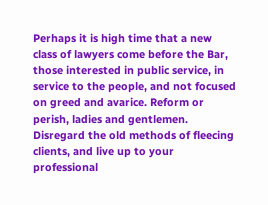Perhaps it is high time that a new class of lawyers come before the Bar, those interested in public service, in service to the people, and not focused on greed and avarice. Reform or perish, ladies and gentlemen. Disregard the old methods of fleecing clients, and live up to your professional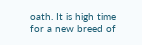oath. It is high time for a new breed of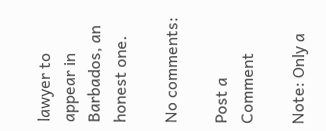lawyer to appear in Barbados, an honest one.

No comments:

Post a Comment

Note: Only a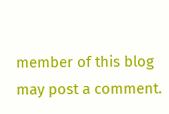member of this blog may post a comment.